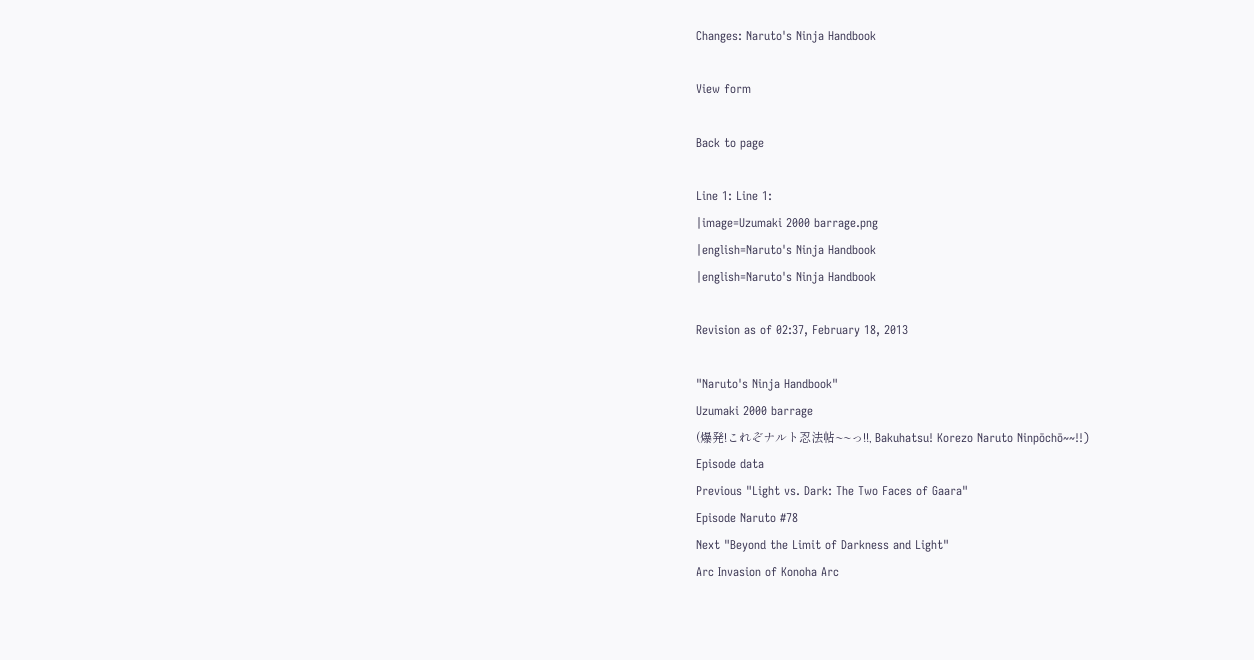Changes: Naruto's Ninja Handbook

View form

Back to page

Line 1: Line 1:
|image=Uzumaki 2000 barrage.png
|english=Naruto's Ninja Handbook
|english=Naruto's Ninja Handbook

Revision as of 02:37, February 18, 2013

"Naruto's Ninja Handbook"
Uzumaki 2000 barrage
(爆発!これぞナルト忍法帖~~っ!!, Bakuhatsu! Korezo Naruto Ninpōchō~~!!)
Episode data
Previous "Light vs. Dark: The Two Faces of Gaara"
Episode Naruto #78
Next "Beyond the Limit of Darkness and Light"
Arc Invasion of Konoha Arc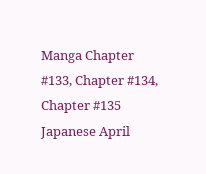Manga Chapter #133, Chapter #134, Chapter #135
Japanese April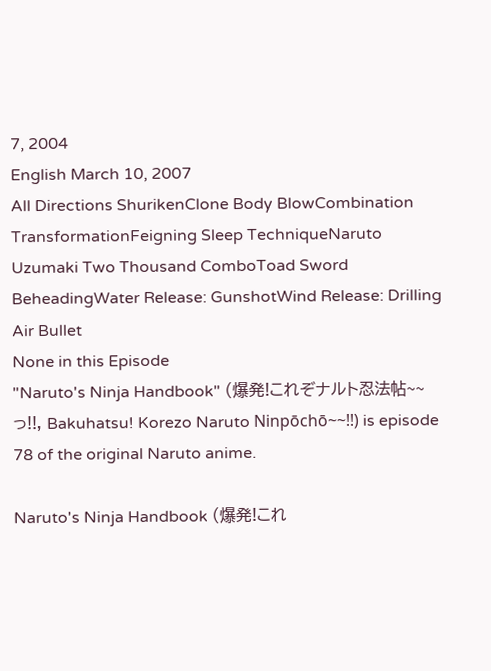7, 2004
English March 10, 2007
All Directions ShurikenClone Body BlowCombination TransformationFeigning Sleep TechniqueNaruto Uzumaki Two Thousand ComboToad Sword BeheadingWater Release: GunshotWind Release: Drilling Air Bullet
None in this Episode
"Naruto's Ninja Handbook" (爆発!これぞナルト忍法帖~~っ!!, Bakuhatsu! Korezo Naruto Ninpōchō~~!!) is episode 78 of the original Naruto anime.

Naruto's Ninja Handbook (爆発!これ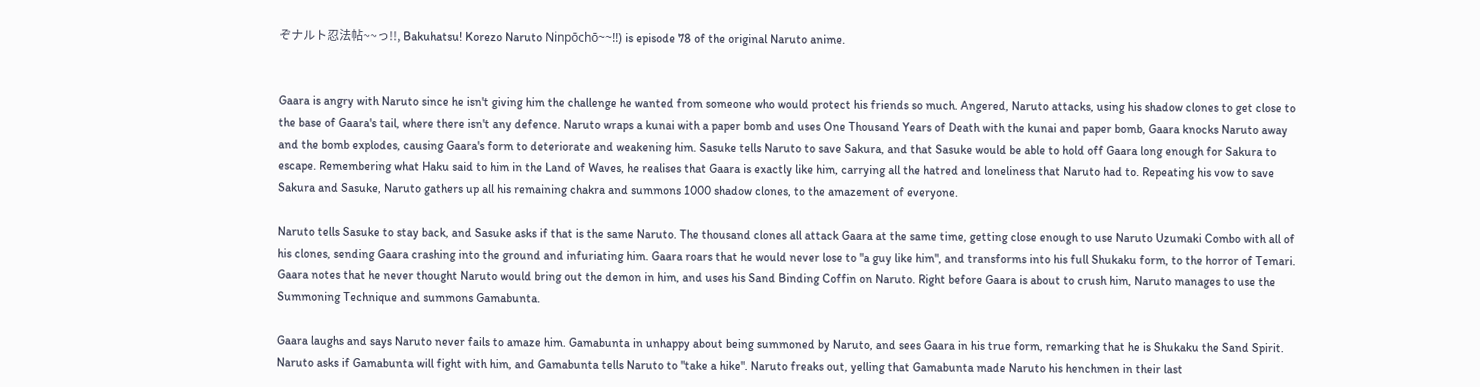ぞナルト忍法帖~~っ!!, Bakuhatsu! Korezo Naruto Ninpōchō~~!!) is episode 78 of the original Naruto anime.


Gaara is angry with Naruto since he isn't giving him the challenge he wanted from someone who would protect his friends so much. Angered, Naruto attacks, using his shadow clones to get close to the base of Gaara's tail, where there isn't any defence. Naruto wraps a kunai with a paper bomb and uses One Thousand Years of Death with the kunai and paper bomb, Gaara knocks Naruto away and the bomb explodes, causing Gaara's form to deteriorate and weakening him. Sasuke tells Naruto to save Sakura, and that Sasuke would be able to hold off Gaara long enough for Sakura to escape. Remembering what Haku said to him in the Land of Waves, he realises that Gaara is exactly like him, carrying all the hatred and loneliness that Naruto had to. Repeating his vow to save Sakura and Sasuke, Naruto gathers up all his remaining chakra and summons 1000 shadow clones, to the amazement of everyone.

Naruto tells Sasuke to stay back, and Sasuke asks if that is the same Naruto. The thousand clones all attack Gaara at the same time, getting close enough to use Naruto Uzumaki Combo with all of his clones, sending Gaara crashing into the ground and infuriating him. Gaara roars that he would never lose to "a guy like him", and transforms into his full Shukaku form, to the horror of Temari. Gaara notes that he never thought Naruto would bring out the demon in him, and uses his Sand Binding Coffin on Naruto. Right before Gaara is about to crush him, Naruto manages to use the Summoning Technique and summons Gamabunta.

Gaara laughs and says Naruto never fails to amaze him. Gamabunta in unhappy about being summoned by Naruto, and sees Gaara in his true form, remarking that he is Shukaku the Sand Spirit. Naruto asks if Gamabunta will fight with him, and Gamabunta tells Naruto to "take a hike". Naruto freaks out, yelling that Gamabunta made Naruto his henchmen in their last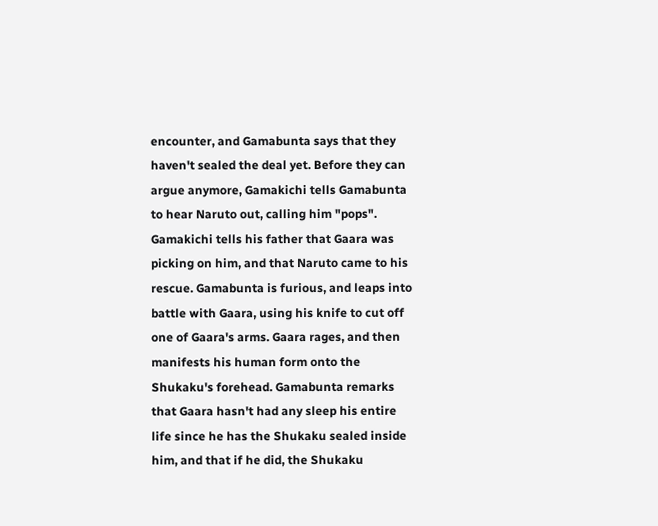encounter, and Gamabunta says that they haven't sealed the deal yet. Before they can argue anymore, Gamakichi tells Gamabunta to hear Naruto out, calling him "pops". Gamakichi tells his father that Gaara was picking on him, and that Naruto came to his rescue. Gamabunta is furious, and leaps into battle with Gaara, using his knife to cut off one of Gaara's arms. Gaara rages, and then manifests his human form onto the Shukaku's forehead. Gamabunta remarks that Gaara hasn't had any sleep his entire life since he has the Shukaku sealed inside him, and that if he did, the Shukaku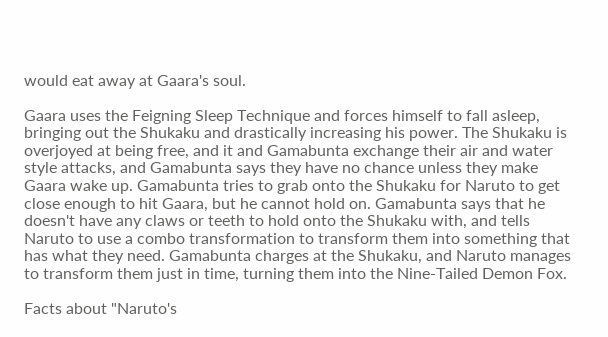would eat away at Gaara's soul.

Gaara uses the Feigning Sleep Technique and forces himself to fall asleep, bringing out the Shukaku and drastically increasing his power. The Shukaku is overjoyed at being free, and it and Gamabunta exchange their air and water style attacks, and Gamabunta says they have no chance unless they make Gaara wake up. Gamabunta tries to grab onto the Shukaku for Naruto to get close enough to hit Gaara, but he cannot hold on. Gamabunta says that he doesn't have any claws or teeth to hold onto the Shukaku with, and tells Naruto to use a combo transformation to transform them into something that has what they need. Gamabunta charges at the Shukaku, and Naruto manages to transform them just in time, turning them into the Nine-Tailed Demon Fox.

Facts about "Naruto's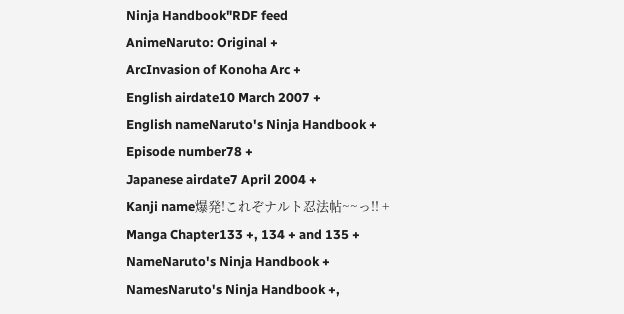Ninja Handbook"RDF feed
AnimeNaruto: Original +
ArcInvasion of Konoha Arc +
English airdate10 March 2007 +
English nameNaruto's Ninja Handbook +
Episode number78 +
Japanese airdate7 April 2004 +
Kanji name爆発!これぞナルト忍法帖~~っ!! +
Manga Chapter133 +, 134 + and 135 +
NameNaruto's Ninja Handbook +
NamesNaruto's Ninja Handbook +,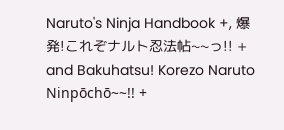Naruto's Ninja Handbook +, 爆発!これぞナルト忍法帖~~っ!! + and Bakuhatsu! Korezo Naruto Ninpōchō~~!! +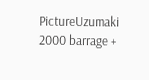PictureUzumaki 2000 barrage +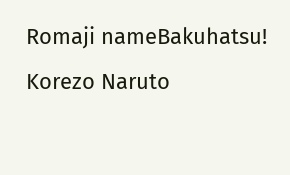Romaji nameBakuhatsu! Korezo Naruto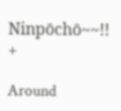Ninpōchō~~!! +

Around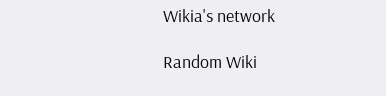Wikia's network

Random Wiki